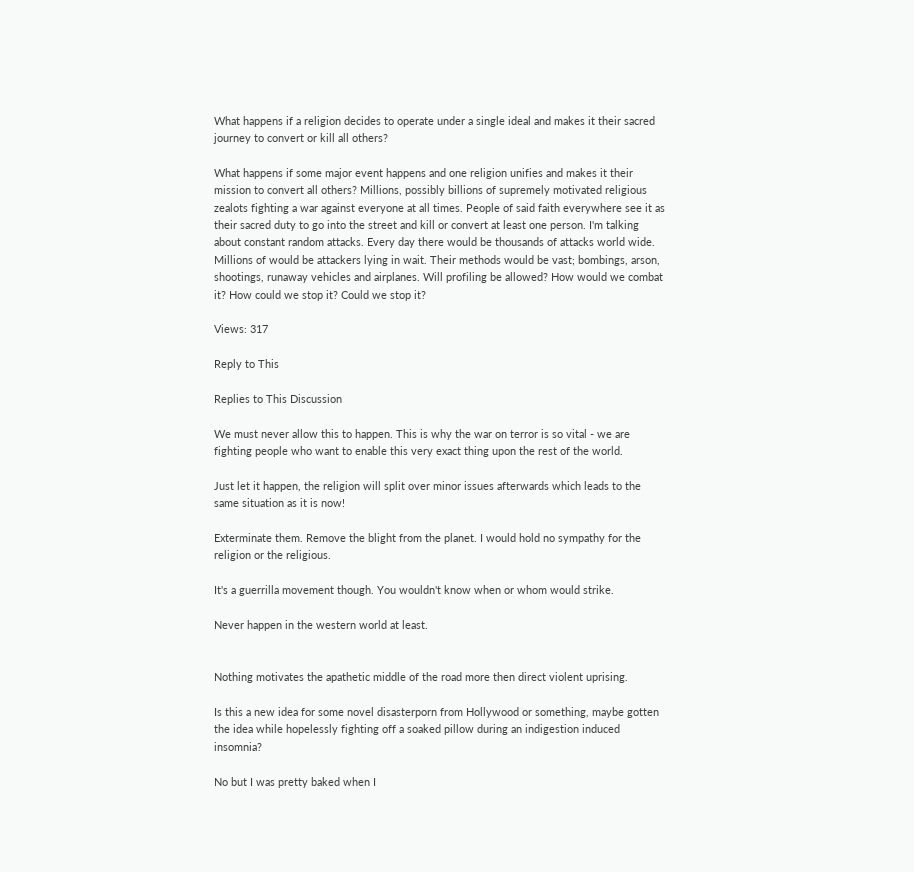What happens if a religion decides to operate under a single ideal and makes it their sacred journey to convert or kill all others?

What happens if some major event happens and one religion unifies and makes it their mission to convert all others? Millions, possibly billions of supremely motivated religious zealots fighting a war against everyone at all times. People of said faith everywhere see it as their sacred duty to go into the street and kill or convert at least one person. I'm talking about constant random attacks. Every day there would be thousands of attacks world wide. Millions of would be attackers lying in wait. Their methods would be vast; bombings, arson, shootings, runaway vehicles and airplanes. Will profiling be allowed? How would we combat it? How could we stop it? Could we stop it?

Views: 317

Reply to This

Replies to This Discussion

We must never allow this to happen. This is why the war on terror is so vital - we are fighting people who want to enable this very exact thing upon the rest of the world.

Just let it happen, the religion will split over minor issues afterwards which leads to the same situation as it is now!

Exterminate them. Remove the blight from the planet. I would hold no sympathy for the religion or the religious.

It's a guerrilla movement though. You wouldn't know when or whom would strike.

Never happen in the western world at least.


Nothing motivates the apathetic middle of the road more then direct violent uprising.

Is this a new idea for some novel disasterporn from Hollywood or something, maybe gotten the idea while hopelessly fighting off a soaked pillow during an indigestion induced insomnia?

No but I was pretty baked when I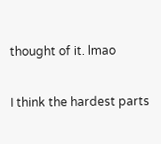thought of it. lmao

I think the hardest parts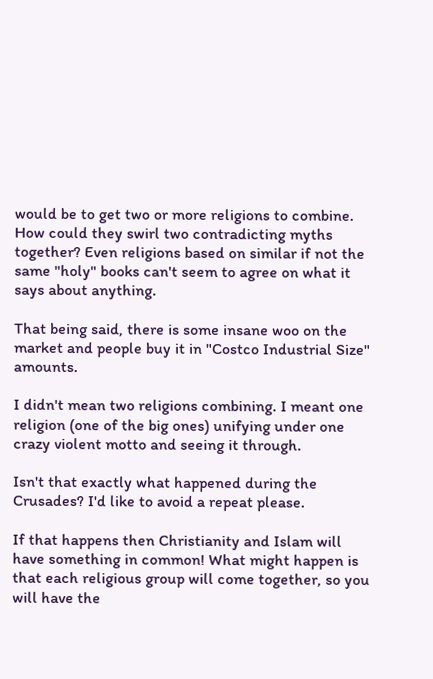would be to get two or more religions to combine. How could they swirl two contradicting myths together? Even religions based on similar if not the same "holy" books can't seem to agree on what it says about anything.

That being said, there is some insane woo on the market and people buy it in "Costco Industrial Size" amounts.

I didn't mean two religions combining. I meant one religion (one of the big ones) unifying under one crazy violent motto and seeing it through.

Isn't that exactly what happened during the Crusades? I'd like to avoid a repeat please.

If that happens then Christianity and Islam will have something in common! What might happen is that each religious group will come together, so you will have the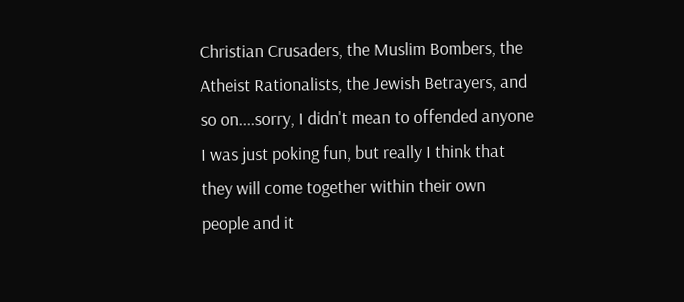Christian Crusaders, the Muslim Bombers, the Atheist Rationalists, the Jewish Betrayers, and so on....sorry, I didn't mean to offended anyone I was just poking fun, but really I think that they will come together within their own people and it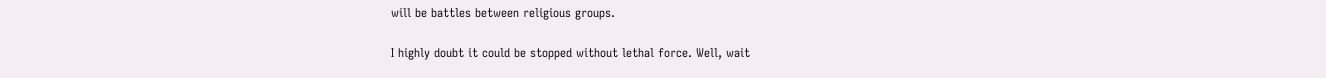will be battles between religious groups.

I highly doubt it could be stopped without lethal force. Well, wait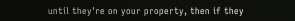until they're on your property, then if they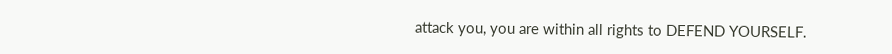attack you, you are within all rights to DEFEND YOURSELF.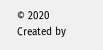© 2020   Created by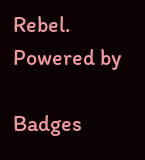Rebel.   Powered by

Badges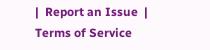|  Report an Issue  |  Terms of Service